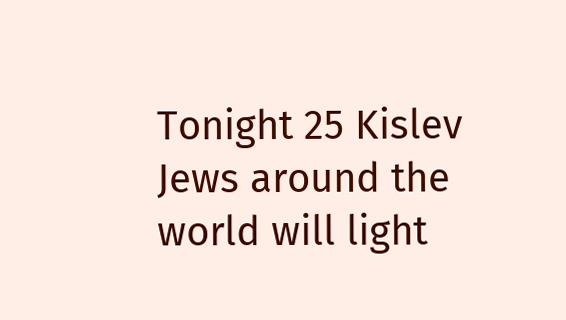Tonight 25 Kislev Jews around the world will light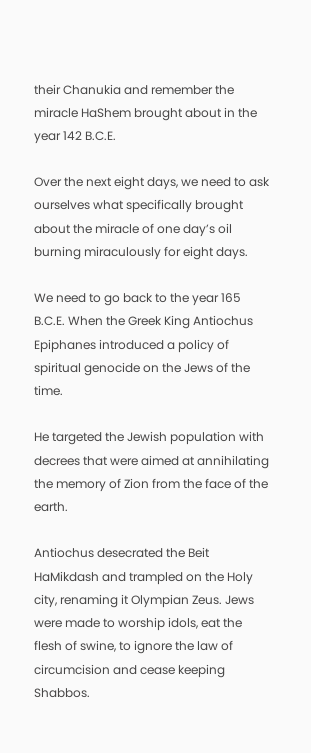their Chanukia and remember the miracle HaShem brought about in the year 142 B.C.E.

Over the next eight days, we need to ask ourselves what specifically brought about the miracle of one day’s oil burning miraculously for eight days.

We need to go back to the year 165 B.C.E. When the Greek King Antiochus Epiphanes introduced a policy of spiritual genocide on the Jews of the time.

He targeted the Jewish population with decrees that were aimed at annihilating the memory of Zion from the face of the earth.

Antiochus desecrated the Beit HaMikdash and trampled on the Holy city, renaming it Olympian Zeus. Jews were made to worship idols, eat the flesh of swine, to ignore the law of circumcision and cease keeping Shabbos.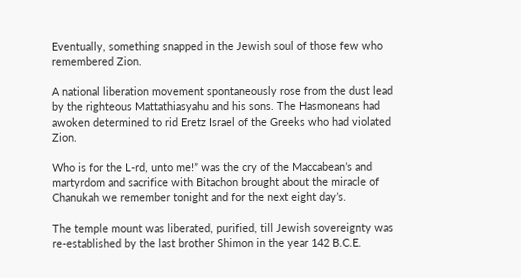Eventually, something snapped in the Jewish soul of those few who remembered Zion.

A national liberation movement spontaneously rose from the dust lead by the righteous Mattathiasyahu and his sons. The Hasmoneans had awoken determined to rid Eretz Israel of the Greeks who had violated Zion.

Who is for the L-rd, unto me!” was the cry of the Maccabean’s and martyrdom and sacrifice with Bitachon brought about the miracle of Chanukah we remember tonight and for the next eight day’s.

The temple mount was liberated, purified, till Jewish sovereignty was re-established by the last brother Shimon in the year 142 B.C.E.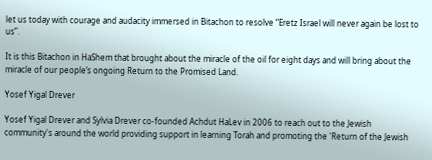let us today with courage and audacity immersed in Bitachon to resolve “Eretz Israel will never again be lost to us”.

It is this Bitachon in HaShem that brought about the miracle of the oil for eight days and will bring about the miracle of our people’s ongoing Return to the Promised Land.

Yosef Yigal Drever

Yosef Yigal Drever and Sylvia Drever co-founded Achdut HaLev in 2006 to reach out to the Jewish community's around the world providing support in learning Torah and promoting the 'Return of the Jewish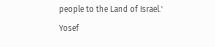people to the Land of Israel.' Yosef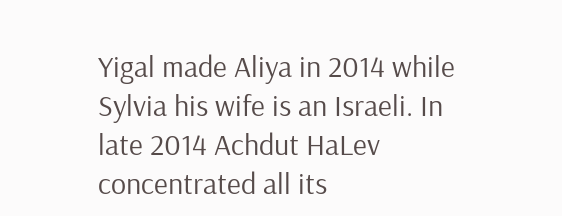Yigal made Aliya in 2014 while Sylvia his wife is an Israeli. In late 2014 Achdut HaLev concentrated all its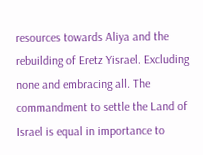resources towards Aliya and the rebuilding of Eretz Yisrael. Excluding none and embracing all. The commandment to settle the Land of Israel is equal in importance to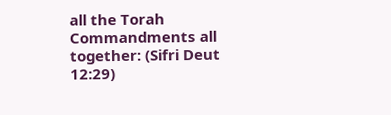all the Torah Commandments all together: (Sifri Deut 12:29)